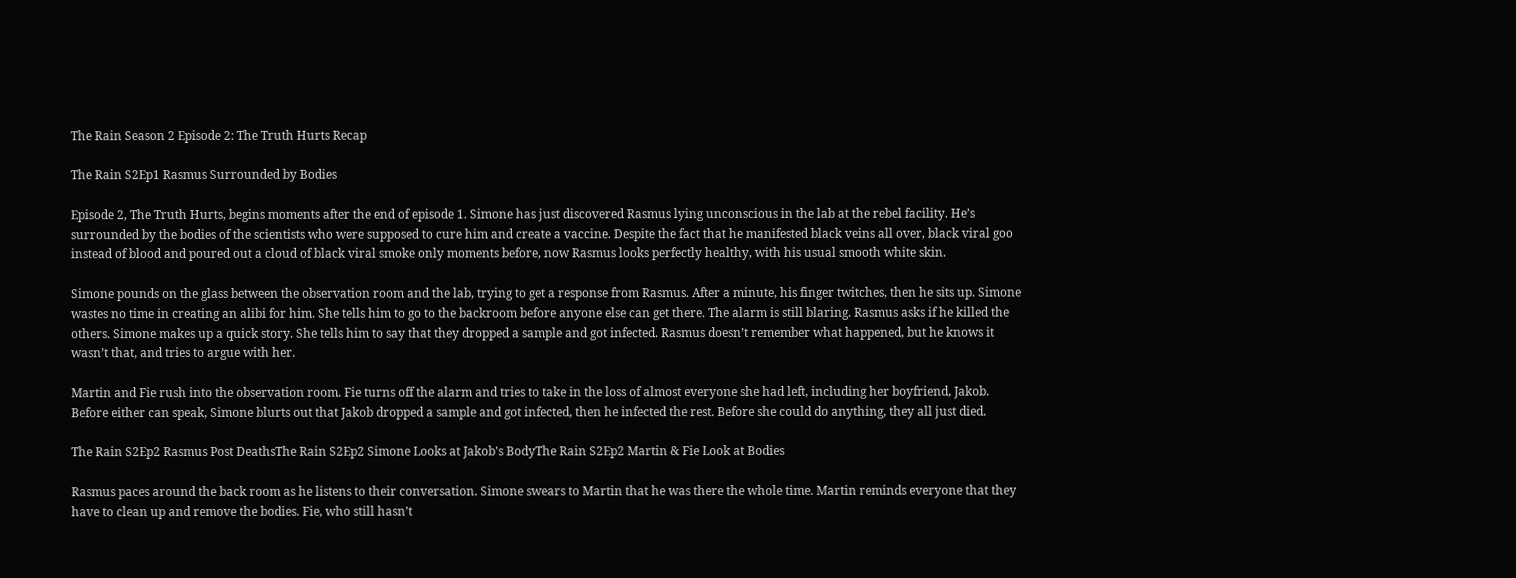The Rain Season 2 Episode 2: The Truth Hurts Recap

The Rain S2Ep1 Rasmus Surrounded by Bodies

Episode 2, The Truth Hurts, begins moments after the end of episode 1. Simone has just discovered Rasmus lying unconscious in the lab at the rebel facility. He’s surrounded by the bodies of the scientists who were supposed to cure him and create a vaccine. Despite the fact that he manifested black veins all over, black viral goo instead of blood and poured out a cloud of black viral smoke only moments before, now Rasmus looks perfectly healthy, with his usual smooth white skin.

Simone pounds on the glass between the observation room and the lab, trying to get a response from Rasmus. After a minute, his finger twitches, then he sits up. Simone wastes no time in creating an alibi for him. She tells him to go to the backroom before anyone else can get there. The alarm is still blaring. Rasmus asks if he killed the others. Simone makes up a quick story. She tells him to say that they dropped a sample and got infected. Rasmus doesn’t remember what happened, but he knows it wasn’t that, and tries to argue with her.

Martin and Fie rush into the observation room. Fie turns off the alarm and tries to take in the loss of almost everyone she had left, including her boyfriend, Jakob. Before either can speak, Simone blurts out that Jakob dropped a sample and got infected, then he infected the rest. Before she could do anything, they all just died.

The Rain S2Ep2 Rasmus Post DeathsThe Rain S2Ep2 Simone Looks at Jakob's BodyThe Rain S2Ep2 Martin & Fie Look at Bodies

Rasmus paces around the back room as he listens to their conversation. Simone swears to Martin that he was there the whole time. Martin reminds everyone that they have to clean up and remove the bodies. Fie, who still hasn’t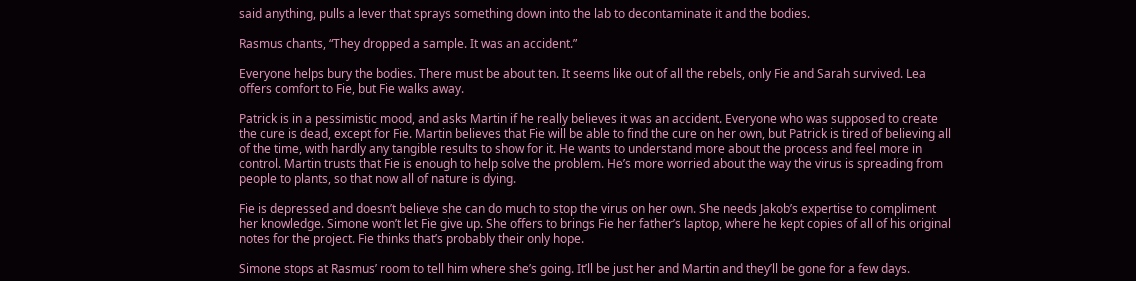said anything, pulls a lever that sprays something down into the lab to decontaminate it and the bodies.

Rasmus chants, “They dropped a sample. It was an accident.”

Everyone helps bury the bodies. There must be about ten. It seems like out of all the rebels, only Fie and Sarah survived. Lea offers comfort to Fie, but Fie walks away.

Patrick is in a pessimistic mood, and asks Martin if he really believes it was an accident. Everyone who was supposed to create the cure is dead, except for Fie. Martin believes that Fie will be able to find the cure on her own, but Patrick is tired of believing all of the time, with hardly any tangible results to show for it. He wants to understand more about the process and feel more in control. Martin trusts that Fie is enough to help solve the problem. He’s more worried about the way the virus is spreading from people to plants, so that now all of nature is dying.

Fie is depressed and doesn’t believe she can do much to stop the virus on her own. She needs Jakob’s expertise to compliment her knowledge. Simone won’t let Fie give up. She offers to brings Fie her father’s laptop, where he kept copies of all of his original notes for the project. Fie thinks that’s probably their only hope.

Simone stops at Rasmus’ room to tell him where she’s going. It’ll be just her and Martin and they’ll be gone for a few days.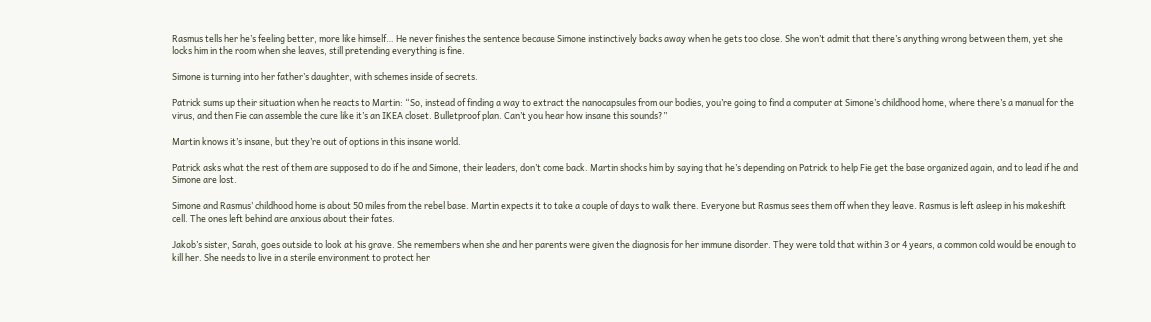Rasmus tells her he’s feeling better, more like himself… He never finishes the sentence because Simone instinctively backs away when he gets too close. She won’t admit that there’s anything wrong between them, yet she locks him in the room when she leaves, still pretending everything is fine.

Simone is turning into her father’s daughter, with schemes inside of secrets.

Patrick sums up their situation when he reacts to Martin: “So, instead of finding a way to extract the nanocapsules from our bodies, you’re going to find a computer at Simone’s childhood home, where there’s a manual for the virus, and then Fie can assemble the cure like it’s an IKEA closet. Bulletproof plan. Can’t you hear how insane this sounds?”

Martin knows it’s insane, but they’re out of options in this insane world.

Patrick asks what the rest of them are supposed to do if he and Simone, their leaders, don’t come back. Martin shocks him by saying that he’s depending on Patrick to help Fie get the base organized again, and to lead if he and Simone are lost.

Simone and Rasmus’ childhood home is about 50 miles from the rebel base. Martin expects it to take a couple of days to walk there. Everyone but Rasmus sees them off when they leave. Rasmus is left asleep in his makeshift cell. The ones left behind are anxious about their fates.

Jakob’s sister, Sarah, goes outside to look at his grave. She remembers when she and her parents were given the diagnosis for her immune disorder. They were told that within 3 or 4 years, a common cold would be enough to kill her. She needs to live in a sterile environment to protect her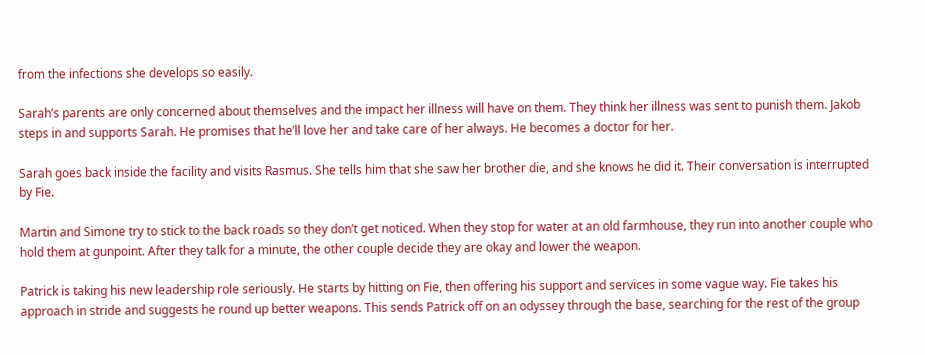from the infections she develops so easily.

Sarah’s parents are only concerned about themselves and the impact her illness will have on them. They think her illness was sent to punish them. Jakob steps in and supports Sarah. He promises that he’ll love her and take care of her always. He becomes a doctor for her.

Sarah goes back inside the facility and visits Rasmus. She tells him that she saw her brother die, and she knows he did it. Their conversation is interrupted by Fie.

Martin and Simone try to stick to the back roads so they don’t get noticed. When they stop for water at an old farmhouse, they run into another couple who hold them at gunpoint. After they talk for a minute, the other couple decide they are okay and lower the weapon.

Patrick is taking his new leadership role seriously. He starts by hitting on Fie, then offering his support and services in some vague way. Fie takes his approach in stride and suggests he round up better weapons. This sends Patrick off on an odyssey through the base, searching for the rest of the group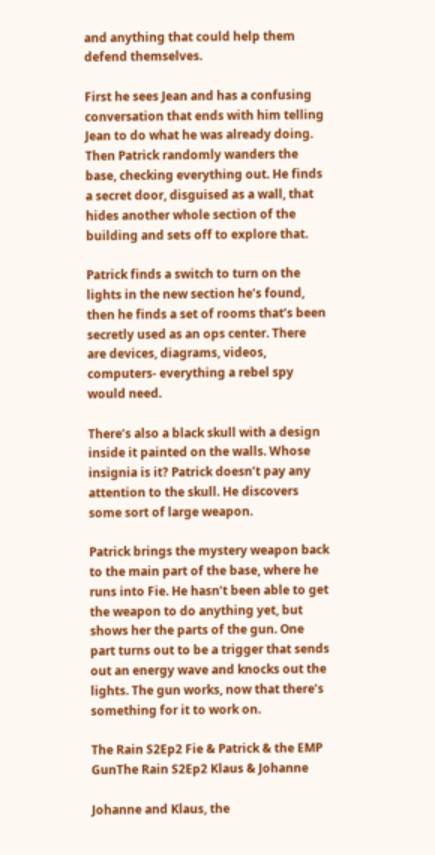and anything that could help them defend themselves.

First he sees Jean and has a confusing conversation that ends with him telling Jean to do what he was already doing. Then Patrick randomly wanders the base, checking everything out. He finds a secret door, disguised as a wall, that hides another whole section of the building and sets off to explore that.

Patrick finds a switch to turn on the lights in the new section he’s found, then he finds a set of rooms that’s been secretly used as an ops center. There are devices, diagrams, videos, computers- everything a rebel spy would need.

There’s also a black skull with a design inside it painted on the walls. Whose insignia is it? Patrick doesn’t pay any attention to the skull. He discovers some sort of large weapon.

Patrick brings the mystery weapon back to the main part of the base, where he runs into Fie. He hasn’t been able to get the weapon to do anything yet, but shows her the parts of the gun. One part turns out to be a trigger that sends out an energy wave and knocks out the lights. The gun works, now that there’s something for it to work on.

The Rain S2Ep2 Fie & Patrick & the EMP GunThe Rain S2Ep2 Klaus & Johanne

Johanne and Klaus, the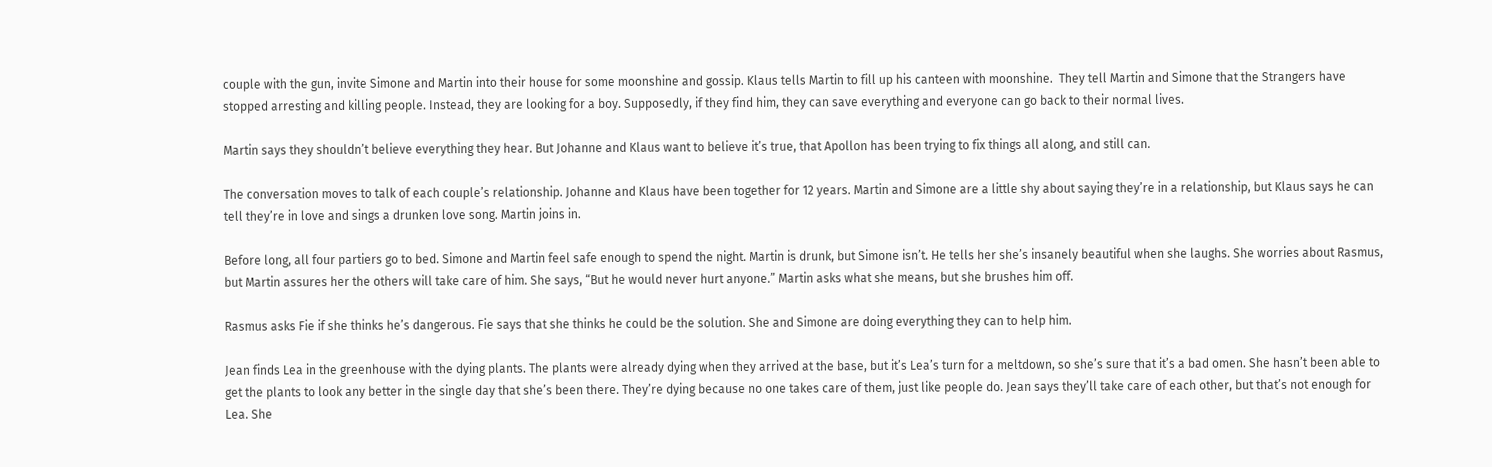couple with the gun, invite Simone and Martin into their house for some moonshine and gossip. Klaus tells Martin to fill up his canteen with moonshine.  They tell Martin and Simone that the Strangers have stopped arresting and killing people. Instead, they are looking for a boy. Supposedly, if they find him, they can save everything and everyone can go back to their normal lives.

Martin says they shouldn’t believe everything they hear. But Johanne and Klaus want to believe it’s true, that Apollon has been trying to fix things all along, and still can.

The conversation moves to talk of each couple’s relationship. Johanne and Klaus have been together for 12 years. Martin and Simone are a little shy about saying they’re in a relationship, but Klaus says he can tell they’re in love and sings a drunken love song. Martin joins in.

Before long, all four partiers go to bed. Simone and Martin feel safe enough to spend the night. Martin is drunk, but Simone isn’t. He tells her she’s insanely beautiful when she laughs. She worries about Rasmus, but Martin assures her the others will take care of him. She says, “But he would never hurt anyone.” Martin asks what she means, but she brushes him off.

Rasmus asks Fie if she thinks he’s dangerous. Fie says that she thinks he could be the solution. She and Simone are doing everything they can to help him.

Jean finds Lea in the greenhouse with the dying plants. The plants were already dying when they arrived at the base, but it’s Lea’s turn for a meltdown, so she’s sure that it’s a bad omen. She hasn’t been able to get the plants to look any better in the single day that she’s been there. They’re dying because no one takes care of them, just like people do. Jean says they’ll take care of each other, but that’s not enough for Lea. She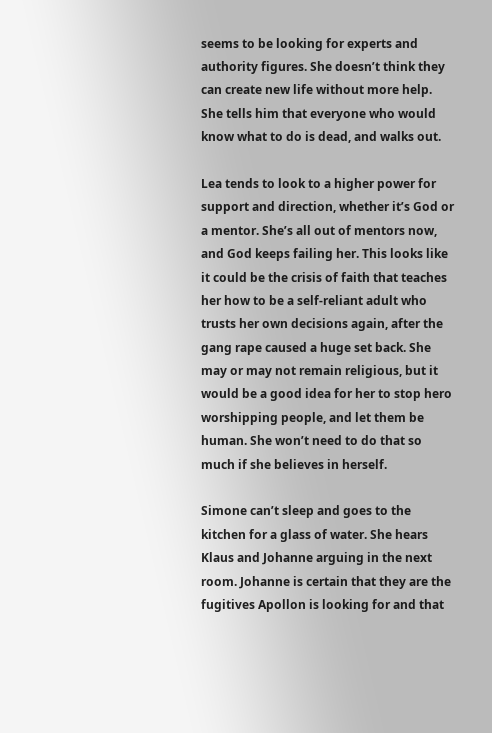seems to be looking for experts and authority figures. She doesn’t think they can create new life without more help. She tells him that everyone who would know what to do is dead, and walks out.

Lea tends to look to a higher power for support and direction, whether it’s God or a mentor. She’s all out of mentors now, and God keeps failing her. This looks like it could be the crisis of faith that teaches her how to be a self-reliant adult who trusts her own decisions again, after the gang rape caused a huge set back. She may or may not remain religious, but it would be a good idea for her to stop hero worshipping people, and let them be human. She won’t need to do that so much if she believes in herself.

Simone can’t sleep and goes to the kitchen for a glass of water. She hears Klaus and Johanne arguing in the next room. Johanne is certain that they are the fugitives Apollon is looking for and that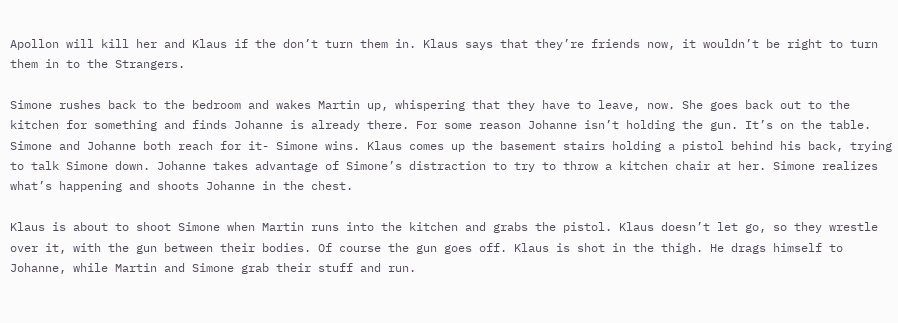Apollon will kill her and Klaus if the don’t turn them in. Klaus says that they’re friends now, it wouldn’t be right to turn them in to the Strangers.

Simone rushes back to the bedroom and wakes Martin up, whispering that they have to leave, now. She goes back out to the kitchen for something and finds Johanne is already there. For some reason Johanne isn’t holding the gun. It’s on the table. Simone and Johanne both reach for it- Simone wins. Klaus comes up the basement stairs holding a pistol behind his back, trying to talk Simone down. Johanne takes advantage of Simone’s distraction to try to throw a kitchen chair at her. Simone realizes what’s happening and shoots Johanne in the chest.

Klaus is about to shoot Simone when Martin runs into the kitchen and grabs the pistol. Klaus doesn’t let go, so they wrestle over it, with the gun between their bodies. Of course the gun goes off. Klaus is shot in the thigh. He drags himself to Johanne, while Martin and Simone grab their stuff and run.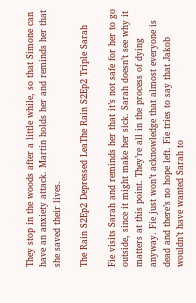They stop in the woods after a little while, so that Simone can have an anxiety attack. Martin holds her and reminds her that she saved their lives.

The Rain S2Ep2 Depressed LeaThe Rain S2Ep2 Triple Sarah

Fie visits Sarah and reminds her that it’s not safe for her to go outside, since it might make her sick. Sarah doesn’t see why it matters at this point. They’re all in the process of dying anyway. Fie just won’t acknowledge that almost everyone is dead and there’s no hope left. Fie tries to say that Jakob wouldn’t have wanted Sarah to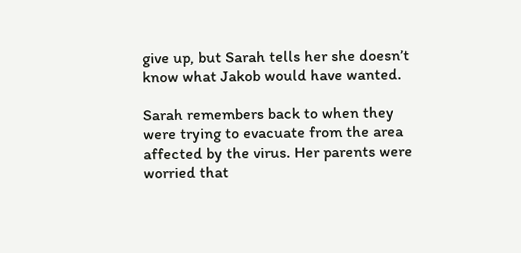give up, but Sarah tells her she doesn’t know what Jakob would have wanted.

Sarah remembers back to when they were trying to evacuate from the area affected by the virus. Her parents were worried that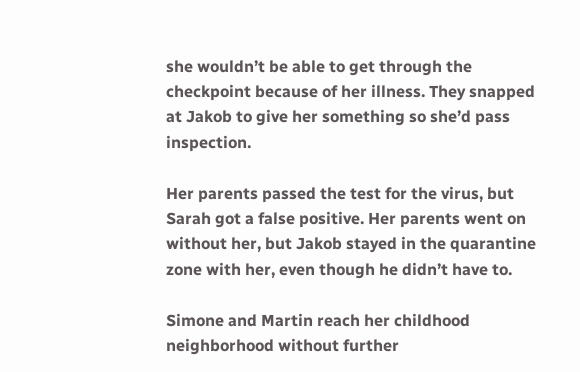she wouldn’t be able to get through the checkpoint because of her illness. They snapped at Jakob to give her something so she’d pass inspection.

Her parents passed the test for the virus, but Sarah got a false positive. Her parents went on without her, but Jakob stayed in the quarantine zone with her, even though he didn’t have to.

Simone and Martin reach her childhood neighborhood without further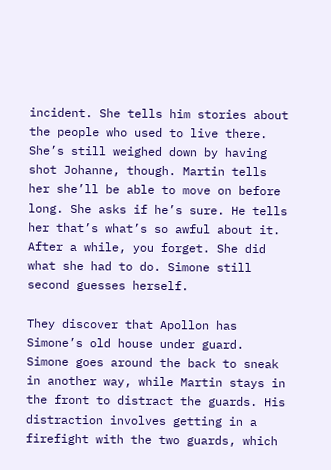incident. She tells him stories about the people who used to live there. She’s still weighed down by having shot Johanne, though. Martin tells her she’ll be able to move on before long. She asks if he’s sure. He tells her that’s what’s so awful about it. After a while, you forget. She did what she had to do. Simone still second guesses herself.

They discover that Apollon has Simone’s old house under guard. Simone goes around the back to sneak in another way, while Martin stays in the front to distract the guards. His distraction involves getting in a firefight with the two guards, which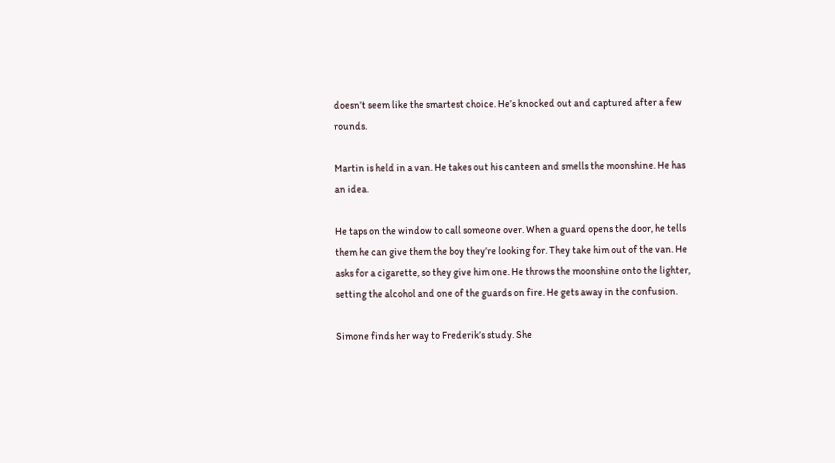doesn’t seem like the smartest choice. He’s knocked out and captured after a few rounds.

Martin is held in a van. He takes out his canteen and smells the moonshine. He has an idea.

He taps on the window to call someone over. When a guard opens the door, he tells them he can give them the boy they’re looking for. They take him out of the van. He asks for a cigarette, so they give him one. He throws the moonshine onto the lighter, setting the alcohol and one of the guards on fire. He gets away in the confusion.

Simone finds her way to Frederik’s study. She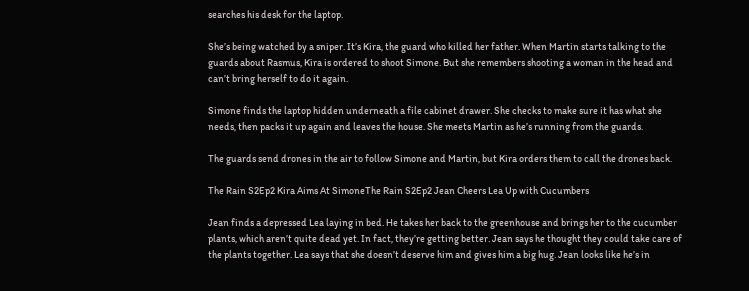searches his desk for the laptop.

She’s being watched by a sniper. It’s Kira, the guard who killed her father. When Martin starts talking to the guards about Rasmus, Kira is ordered to shoot Simone. But she remembers shooting a woman in the head and can’t bring herself to do it again.

Simone finds the laptop hidden underneath a file cabinet drawer. She checks to make sure it has what she needs, then packs it up again and leaves the house. She meets Martin as he’s running from the guards.

The guards send drones in the air to follow Simone and Martin, but Kira orders them to call the drones back.

The Rain S2Ep2 Kira Aims At SimoneThe Rain S2Ep2 Jean Cheers Lea Up with Cucumbers

Jean finds a depressed Lea laying in bed. He takes her back to the greenhouse and brings her to the cucumber plants, which aren’t quite dead yet. In fact, they’re getting better. Jean says he thought they could take care of the plants together. Lea says that she doesn’t deserve him and gives him a big hug. Jean looks like he’s in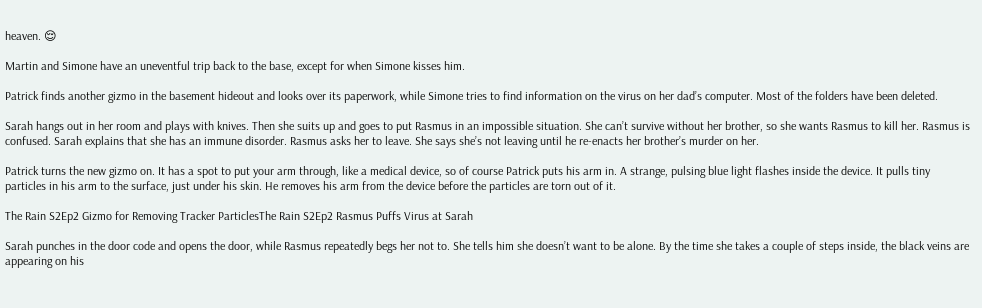heaven. 😌

Martin and Simone have an uneventful trip back to the base, except for when Simone kisses him.

Patrick finds another gizmo in the basement hideout and looks over its paperwork, while Simone tries to find information on the virus on her dad’s computer. Most of the folders have been deleted.

Sarah hangs out in her room and plays with knives. Then she suits up and goes to put Rasmus in an impossible situation. She can’t survive without her brother, so she wants Rasmus to kill her. Rasmus is confused. Sarah explains that she has an immune disorder. Rasmus asks her to leave. She says she’s not leaving until he re-enacts her brother’s murder on her.

Patrick turns the new gizmo on. It has a spot to put your arm through, like a medical device, so of course Patrick puts his arm in. A strange, pulsing blue light flashes inside the device. It pulls tiny particles in his arm to the surface, just under his skin. He removes his arm from the device before the particles are torn out of it.

The Rain S2Ep2 Gizmo for Removing Tracker ParticlesThe Rain S2Ep2 Rasmus Puffs Virus at Sarah

Sarah punches in the door code and opens the door, while Rasmus repeatedly begs her not to. She tells him she doesn’t want to be alone. By the time she takes a couple of steps inside, the black veins are appearing on his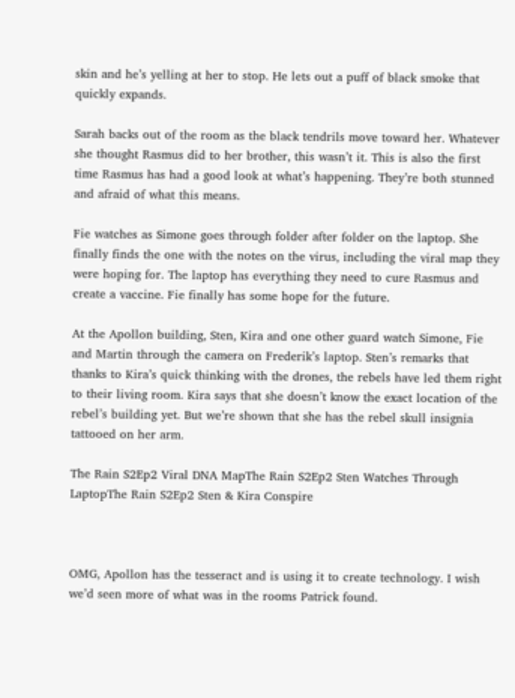skin and he’s yelling at her to stop. He lets out a puff of black smoke that quickly expands.

Sarah backs out of the room as the black tendrils move toward her. Whatever she thought Rasmus did to her brother, this wasn’t it. This is also the first time Rasmus has had a good look at what’s happening. They’re both stunned and afraid of what this means.

Fie watches as Simone goes through folder after folder on the laptop. She finally finds the one with the notes on the virus, including the viral map they were hoping for. The laptop has everything they need to cure Rasmus and create a vaccine. Fie finally has some hope for the future.

At the Apollon building, Sten, Kira and one other guard watch Simone, Fie and Martin through the camera on Frederik’s laptop. Sten’s remarks that thanks to Kira’s quick thinking with the drones, the rebels have led them right to their living room. Kira says that she doesn’t know the exact location of the rebel’s building yet. But we’re shown that she has the rebel skull insignia tattooed on her arm.

The Rain S2Ep2 Viral DNA MapThe Rain S2Ep2 Sten Watches Through LaptopThe Rain S2Ep2 Sten & Kira Conspire



OMG, Apollon has the tesseract and is using it to create technology. I wish we’d seen more of what was in the rooms Patrick found.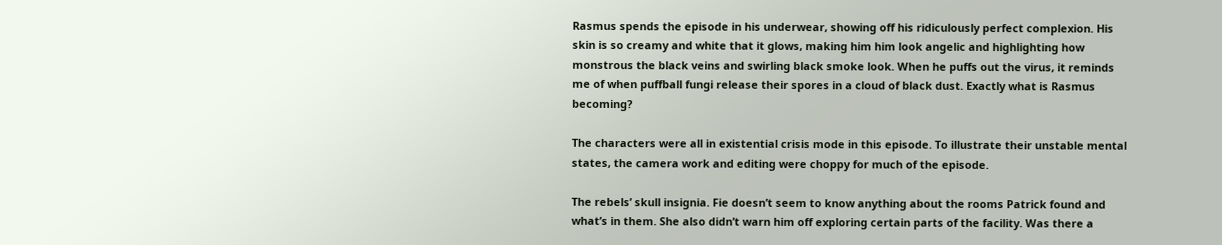Rasmus spends the episode in his underwear, showing off his ridiculously perfect complexion. His skin is so creamy and white that it glows, making him him look angelic and highlighting how monstrous the black veins and swirling black smoke look. When he puffs out the virus, it reminds me of when puffball fungi release their spores in a cloud of black dust. Exactly what is Rasmus becoming?

The characters were all in existential crisis mode in this episode. To illustrate their unstable mental states, the camera work and editing were choppy for much of the episode.

The rebels’ skull insignia. Fie doesn’t seem to know anything about the rooms Patrick found and what’s in them. She also didn’t warn him off exploring certain parts of the facility. Was there a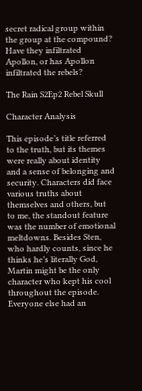secret radical group within the group at the compound? Have they infiltrated Apollon, or has Apollon infiltrated the rebels?

The Rain S2Ep2 Rebel Skull

Character Analysis

This episode’s title referred to the truth, but its themes were really about identity and a sense of belonging and security. Characters did face various truths about themselves and others, but to me, the standout feature was the number of emotional meltdowns. Besides Sten, who hardly counts, since he thinks he’s literally God, Martin might be the only character who kept his cool throughout the episode. Everyone else had an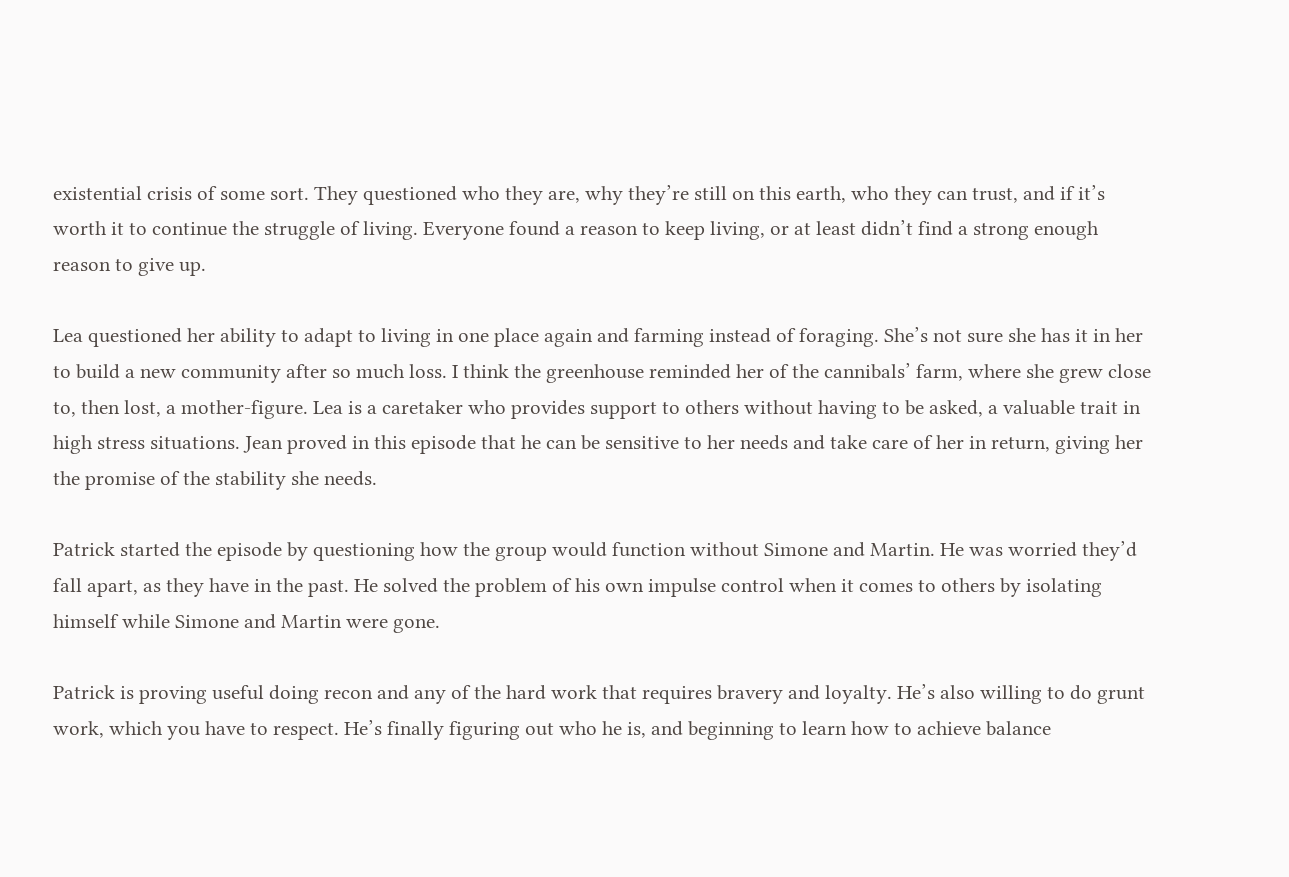existential crisis of some sort. They questioned who they are, why they’re still on this earth, who they can trust, and if it’s worth it to continue the struggle of living. Everyone found a reason to keep living, or at least didn’t find a strong enough reason to give up.

Lea questioned her ability to adapt to living in one place again and farming instead of foraging. She’s not sure she has it in her to build a new community after so much loss. I think the greenhouse reminded her of the cannibals’ farm, where she grew close to, then lost, a mother-figure. Lea is a caretaker who provides support to others without having to be asked, a valuable trait in high stress situations. Jean proved in this episode that he can be sensitive to her needs and take care of her in return, giving her the promise of the stability she needs.

Patrick started the episode by questioning how the group would function without Simone and Martin. He was worried they’d fall apart, as they have in the past. He solved the problem of his own impulse control when it comes to others by isolating himself while Simone and Martin were gone.

Patrick is proving useful doing recon and any of the hard work that requires bravery and loyalty. He’s also willing to do grunt work, which you have to respect. He’s finally figuring out who he is, and beginning to learn how to achieve balance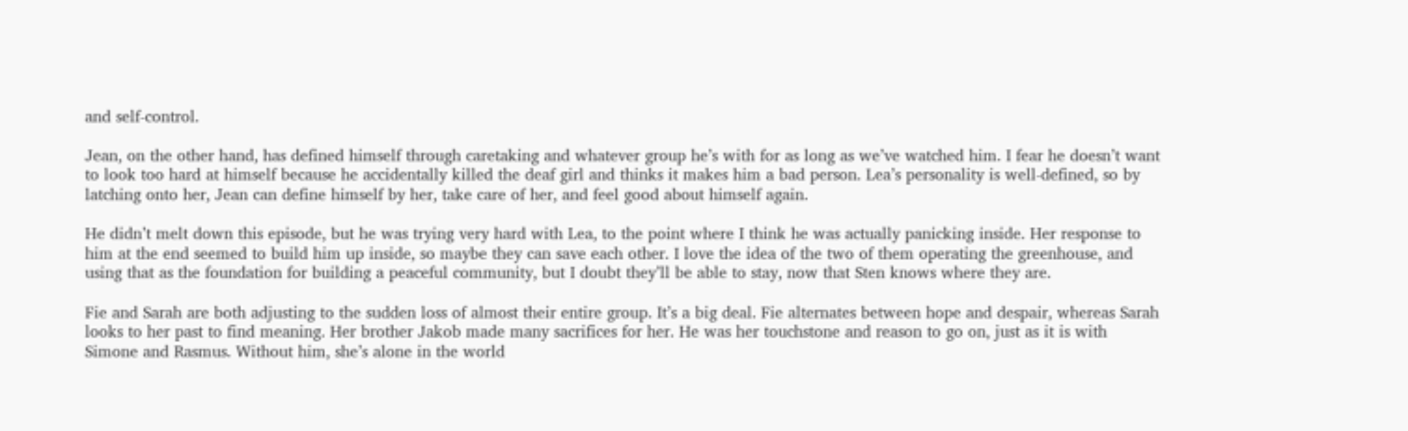and self-control.

Jean, on the other hand, has defined himself through caretaking and whatever group he’s with for as long as we’ve watched him. I fear he doesn’t want to look too hard at himself because he accidentally killed the deaf girl and thinks it makes him a bad person. Lea’s personality is well-defined, so by latching onto her, Jean can define himself by her, take care of her, and feel good about himself again.

He didn’t melt down this episode, but he was trying very hard with Lea, to the point where I think he was actually panicking inside. Her response to him at the end seemed to build him up inside, so maybe they can save each other. I love the idea of the two of them operating the greenhouse, and using that as the foundation for building a peaceful community, but I doubt they’ll be able to stay, now that Sten knows where they are.

Fie and Sarah are both adjusting to the sudden loss of almost their entire group. It’s a big deal. Fie alternates between hope and despair, whereas Sarah looks to her past to find meaning. Her brother Jakob made many sacrifices for her. He was her touchstone and reason to go on, just as it is with Simone and Rasmus. Without him, she’s alone in the world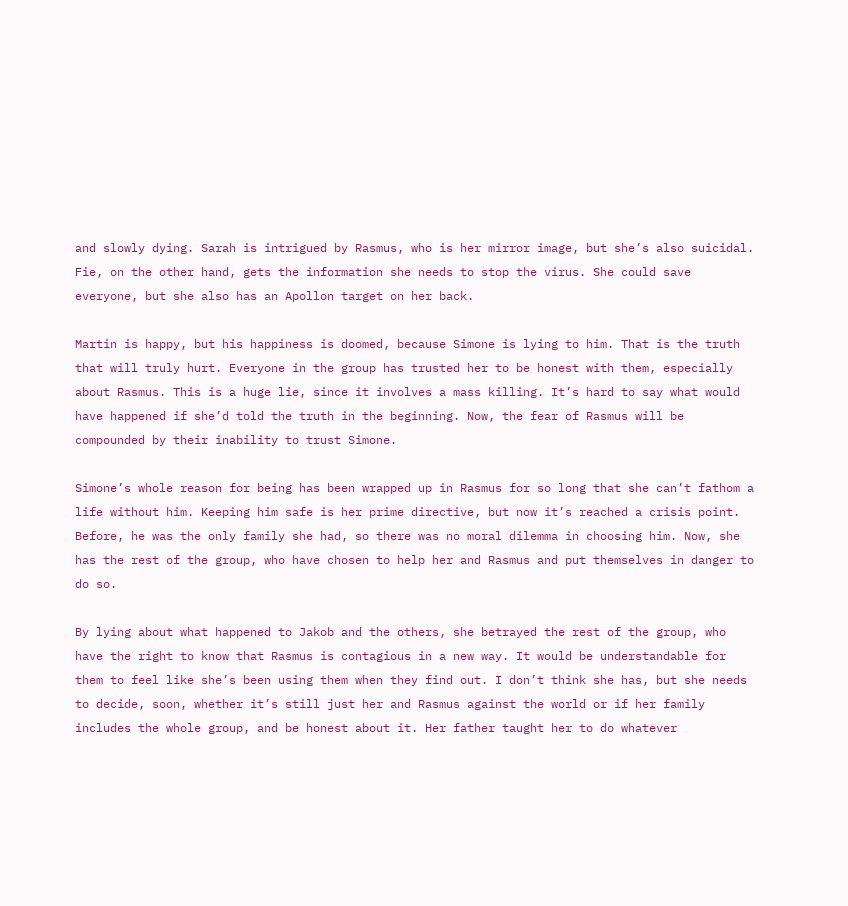and slowly dying. Sarah is intrigued by Rasmus, who is her mirror image, but she’s also suicidal. Fie, on the other hand, gets the information she needs to stop the virus. She could save everyone, but she also has an Apollon target on her back.

Martin is happy, but his happiness is doomed, because Simone is lying to him. That is the truth that will truly hurt. Everyone in the group has trusted her to be honest with them, especially about Rasmus. This is a huge lie, since it involves a mass killing. It’s hard to say what would have happened if she’d told the truth in the beginning. Now, the fear of Rasmus will be compounded by their inability to trust Simone.

Simone’s whole reason for being has been wrapped up in Rasmus for so long that she can’t fathom a life without him. Keeping him safe is her prime directive, but now it’s reached a crisis point. Before, he was the only family she had, so there was no moral dilemma in choosing him. Now, she has the rest of the group, who have chosen to help her and Rasmus and put themselves in danger to do so.

By lying about what happened to Jakob and the others, she betrayed the rest of the group, who have the right to know that Rasmus is contagious in a new way. It would be understandable for them to feel like she’s been using them when they find out. I don’t think she has, but she needs to decide, soon, whether it’s still just her and Rasmus against the world or if her family includes the whole group, and be honest about it. Her father taught her to do whatever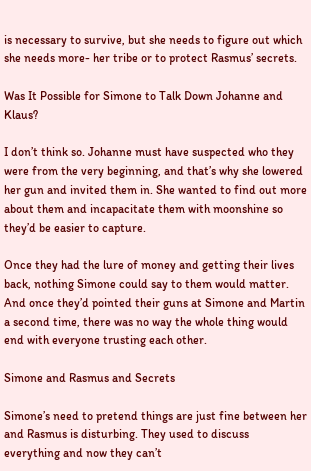is necessary to survive, but she needs to figure out which she needs more- her tribe or to protect Rasmus’ secrets.

Was It Possible for Simone to Talk Down Johanne and Klaus?

I don’t think so. Johanne must have suspected who they were from the very beginning, and that’s why she lowered her gun and invited them in. She wanted to find out more about them and incapacitate them with moonshine so they’d be easier to capture.

Once they had the lure of money and getting their lives back, nothing Simone could say to them would matter. And once they’d pointed their guns at Simone and Martin a second time, there was no way the whole thing would end with everyone trusting each other.

Simone and Rasmus and Secrets

Simone’s need to pretend things are just fine between her and Rasmus is disturbing. They used to discuss everything and now they can’t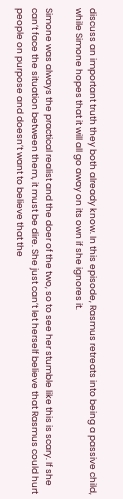discuss an important truth they both already know. In this episode, Rasmus retreats into being a passive child, while Simone hopes that it will all go away on its own if she ignores it.

Simone was always the practical realist and the doer of the two, so to see her stumble like this is scary. If she can’t face the situation between them, it must be dire. She just can’t let herself believe that Rasmus could hurt people on purpose and doesn’t want to believe that the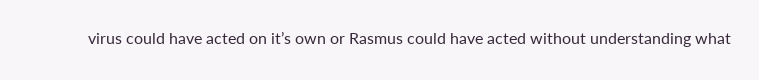virus could have acted on it’s own or Rasmus could have acted without understanding what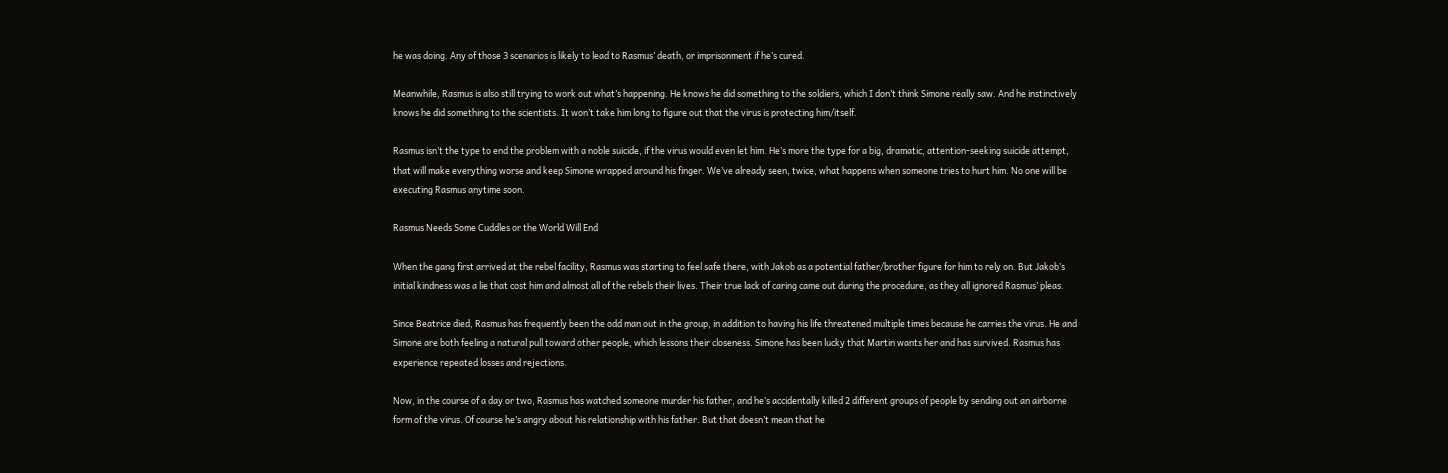he was doing. Any of those 3 scenarios is likely to lead to Rasmus’ death, or imprisonment if he’s cured.

Meanwhile, Rasmus is also still trying to work out what’s happening. He knows he did something to the soldiers, which I don’t think Simone really saw. And he instinctively knows he did something to the scientists. It won’t take him long to figure out that the virus is protecting him/itself.

Rasmus isn’t the type to end the problem with a noble suicide, if the virus would even let him. He’s more the type for a big, dramatic, attention-seeking suicide attempt, that will make everything worse and keep Simone wrapped around his finger. We’ve already seen, twice, what happens when someone tries to hurt him. No one will be executing Rasmus anytime soon.

Rasmus Needs Some Cuddles or the World Will End

When the gang first arrived at the rebel facility, Rasmus was starting to feel safe there, with Jakob as a potential father/brother figure for him to rely on. But Jakob’s initial kindness was a lie that cost him and almost all of the rebels their lives. Their true lack of caring came out during the procedure, as they all ignored Rasmus’ pleas.

Since Beatrice died, Rasmus has frequently been the odd man out in the group, in addition to having his life threatened multiple times because he carries the virus. He and Simone are both feeling a natural pull toward other people, which lessons their closeness. Simone has been lucky that Martin wants her and has survived. Rasmus has experience repeated losses and rejections.

Now, in the course of a day or two, Rasmus has watched someone murder his father, and he’s accidentally killed 2 different groups of people by sending out an airborne form of the virus. Of course he’s angry about his relationship with his father. But that doesn’t mean that he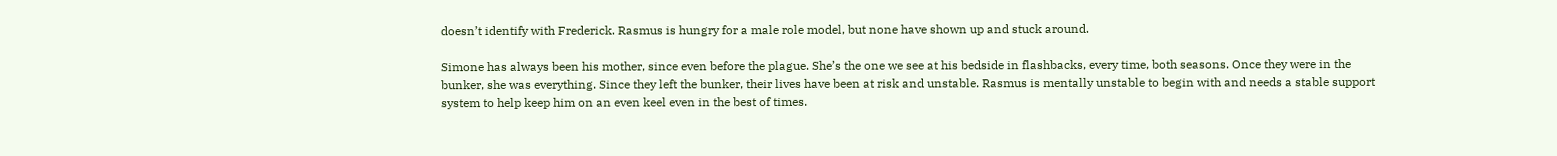doesn’t identify with Frederick. Rasmus is hungry for a male role model, but none have shown up and stuck around.

Simone has always been his mother, since even before the plague. She’s the one we see at his bedside in flashbacks, every time, both seasons. Once they were in the bunker, she was everything. Since they left the bunker, their lives have been at risk and unstable. Rasmus is mentally unstable to begin with and needs a stable support system to help keep him on an even keel even in the best of times.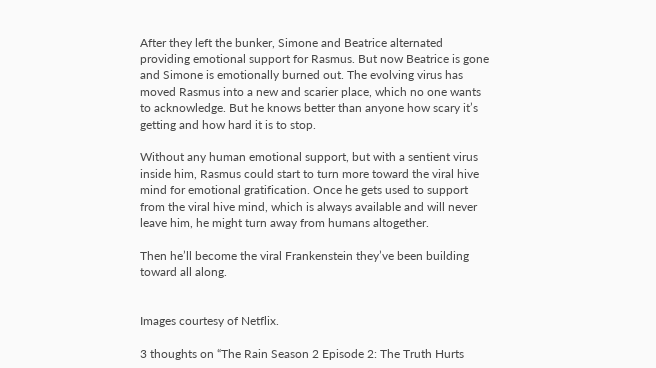After they left the bunker, Simone and Beatrice alternated providing emotional support for Rasmus. But now Beatrice is gone and Simone is emotionally burned out. The evolving virus has moved Rasmus into a new and scarier place, which no one wants to acknowledge. But he knows better than anyone how scary it’s getting and how hard it is to stop.

Without any human emotional support, but with a sentient virus inside him, Rasmus could start to turn more toward the viral hive mind for emotional gratification. Once he gets used to support from the viral hive mind, which is always available and will never leave him, he might turn away from humans altogether.

Then he’ll become the viral Frankenstein they’ve been building toward all along.


Images courtesy of Netflix.

3 thoughts on “The Rain Season 2 Episode 2: The Truth Hurts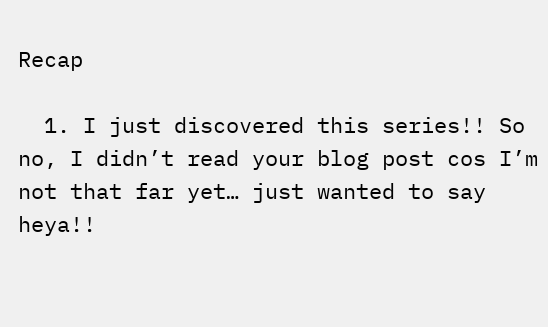Recap

  1. I just discovered this series!! So no, I didn’t read your blog post cos I’m not that far yet… just wanted to say heya!!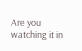Are you watching it in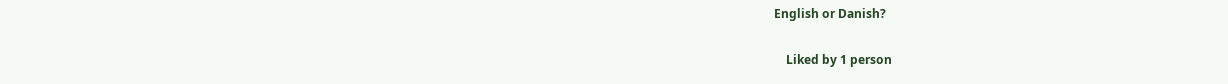English or Danish?

    Liked by 1 person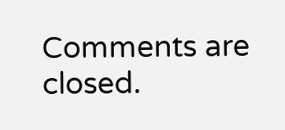Comments are closed.